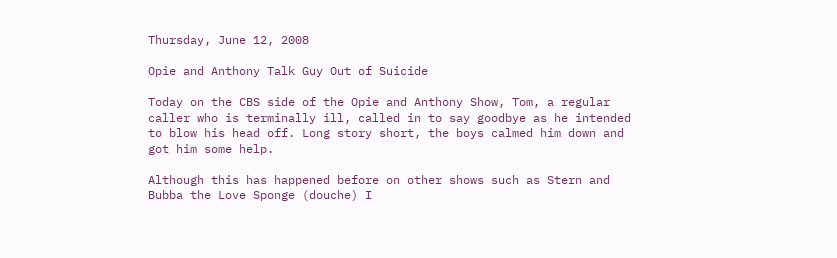Thursday, June 12, 2008

Opie and Anthony Talk Guy Out of Suicide

Today on the CBS side of the Opie and Anthony Show, Tom, a regular caller who is terminally ill, called in to say goodbye as he intended to blow his head off. Long story short, the boys calmed him down and got him some help.

Although this has happened before on other shows such as Stern and Bubba the Love Sponge (douche) I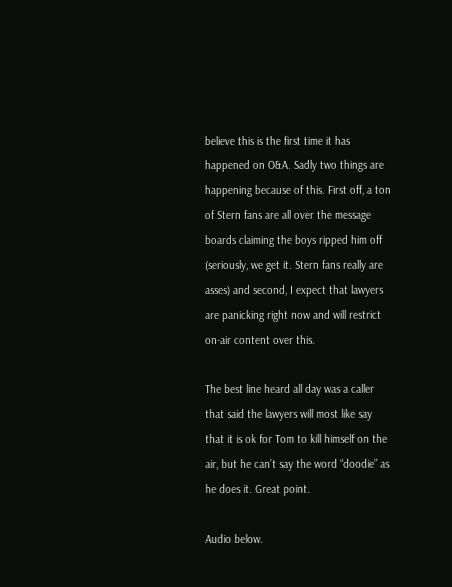believe this is the first time it has happened on O&A. Sadly two things are happening because of this. First off, a ton of Stern fans are all over the message boards claiming the boys ripped him off (seriously, we get it. Stern fans really are asses) and second, I expect that lawyers are panicking right now and will restrict on-air content over this.

The best line heard all day was a caller that said the lawyers will most like say that it is ok for Tom to kill himself on the air, but he can’t say the word “doodie” as he does it. Great point.

Audio below.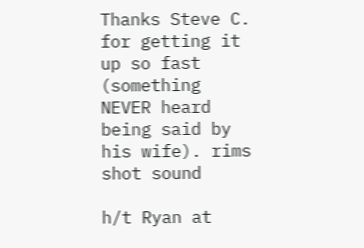Thanks Steve C. for getting it up so fast (something NEVER heard being said by his wife). rims shot sound

h/t Ryan at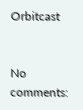Orbitcast


No comments: